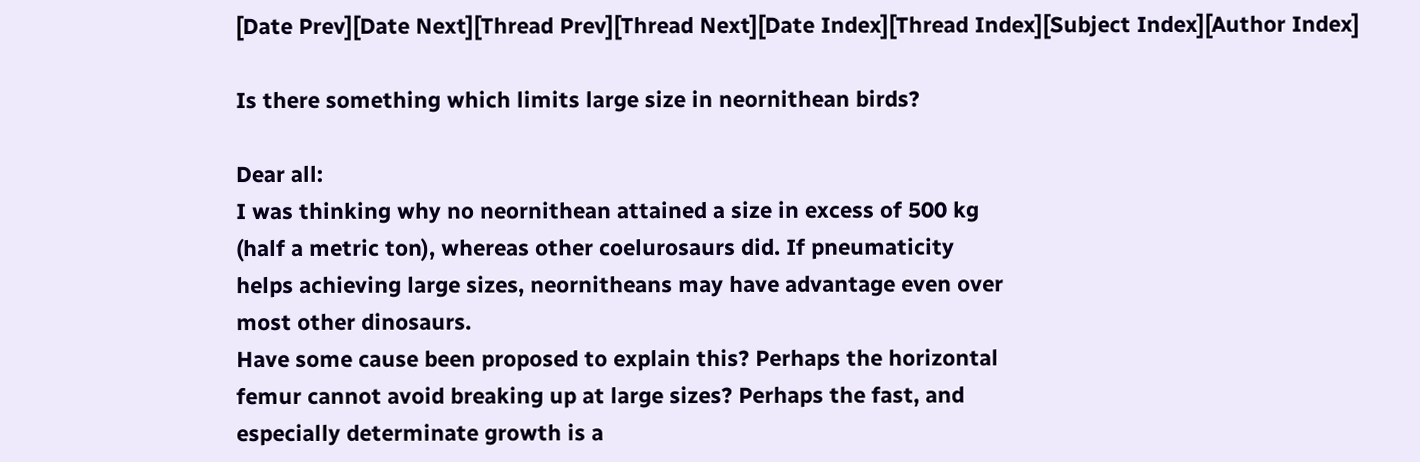[Date Prev][Date Next][Thread Prev][Thread Next][Date Index][Thread Index][Subject Index][Author Index]

Is there something which limits large size in neornithean birds?

Dear all:
I was thinking why no neornithean attained a size in excess of 500 kg
(half a metric ton), whereas other coelurosaurs did. If pneumaticity
helps achieving large sizes, neornitheans may have advantage even over
most other dinosaurs.
Have some cause been proposed to explain this? Perhaps the horizontal
femur cannot avoid breaking up at large sizes? Perhaps the fast, and
especially determinate growth is a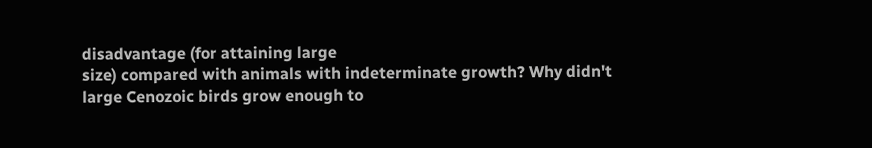disadvantage (for attaining large
size) compared with animals with indeterminate growth? Why didn't
large Cenozoic birds grow enough to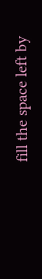fill the space left by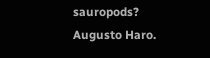sauropods?
Augusto Haro.